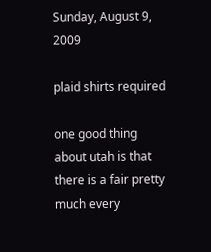Sunday, August 9, 2009

plaid shirts required

one good thing about utah is that there is a fair pretty much every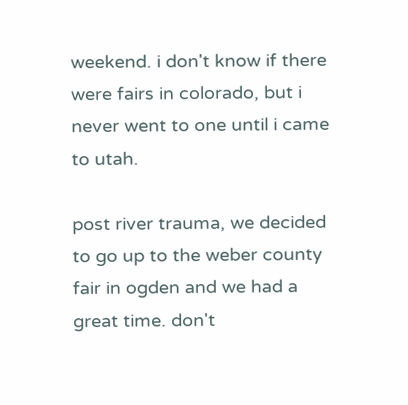weekend. i don't know if there were fairs in colorado, but i never went to one until i came to utah.

post river trauma, we decided to go up to the weber county fair in ogden and we had a great time. don't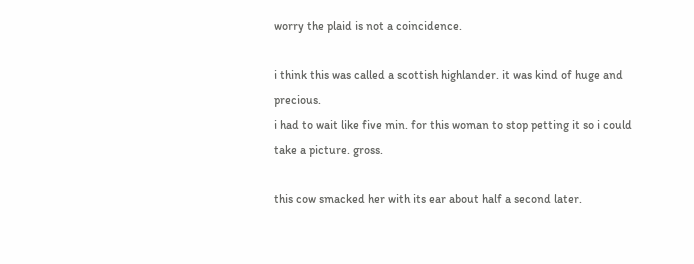worry the plaid is not a coincidence.

i think this was called a scottish highlander. it was kind of huge and precious.
i had to wait like five min. for this woman to stop petting it so i could take a picture. gross.

this cow smacked her with its ear about half a second later.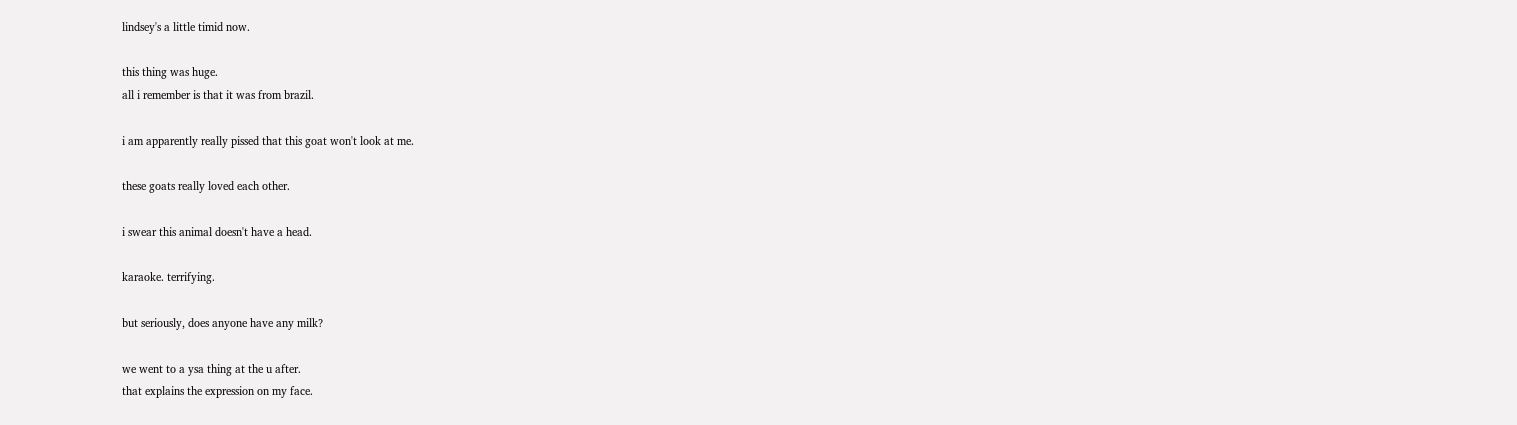lindsey's a little timid now.

this thing was huge.
all i remember is that it was from brazil.

i am apparently really pissed that this goat won't look at me.

these goats really loved each other.

i swear this animal doesn't have a head.

karaoke. terrifying.

but seriously, does anyone have any milk?

we went to a ysa thing at the u after.
that explains the expression on my face.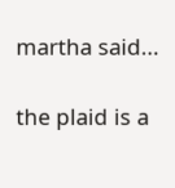martha said...

the plaid is a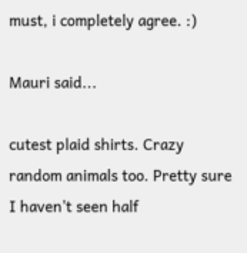must, i completely agree. :)

Mauri said...

cutest plaid shirts. Crazy random animals too. Pretty sure I haven't seen half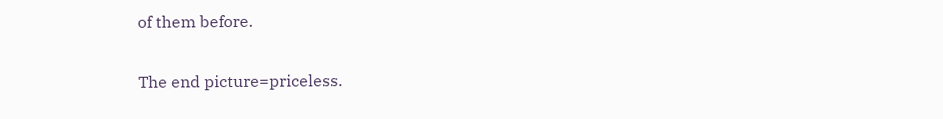of them before.

The end picture=priceless.